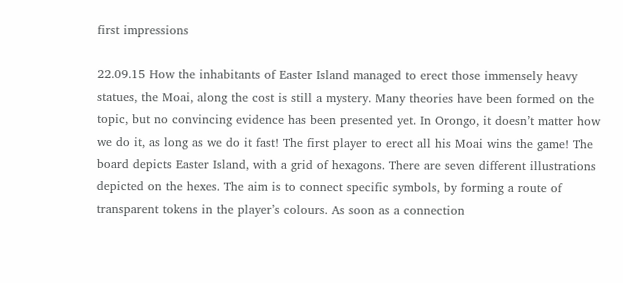first impressions

22.09.15 How the inhabitants of Easter Island managed to erect those immensely heavy statues, the Moai, along the cost is still a mystery. Many theories have been formed on the topic, but no convincing evidence has been presented yet. In Orongo, it doesn’t matter how we do it, as long as we do it fast! The first player to erect all his Moai wins the game! The board depicts Easter Island, with a grid of hexagons. There are seven different illustrations depicted on the hexes. The aim is to connect specific symbols, by forming a route of transparent tokens in the player’s colours. As soon as a connection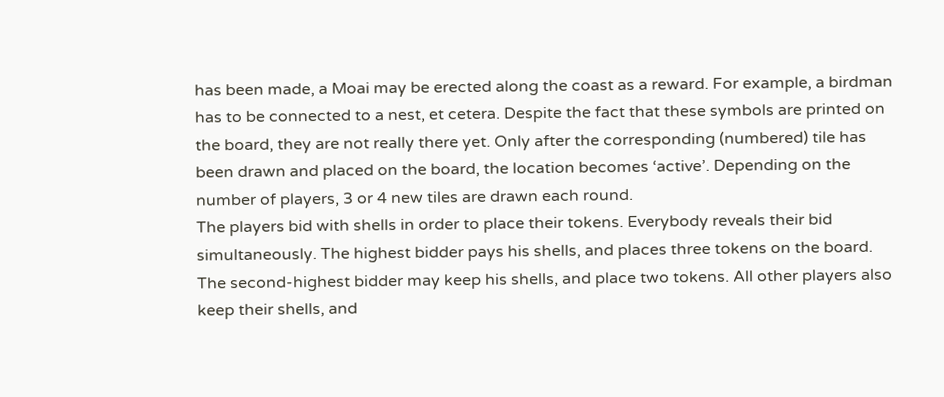has been made, a Moai may be erected along the coast as a reward. For example, a birdman has to be connected to a nest, et cetera. Despite the fact that these symbols are printed on the board, they are not really there yet. Only after the corresponding (numbered) tile has been drawn and placed on the board, the location becomes ‘active’. Depending on the number of players, 3 or 4 new tiles are drawn each round.
The players bid with shells in order to place their tokens. Everybody reveals their bid simultaneously. The highest bidder pays his shells, and places three tokens on the board. The second-highest bidder may keep his shells, and place two tokens. All other players also keep their shells, and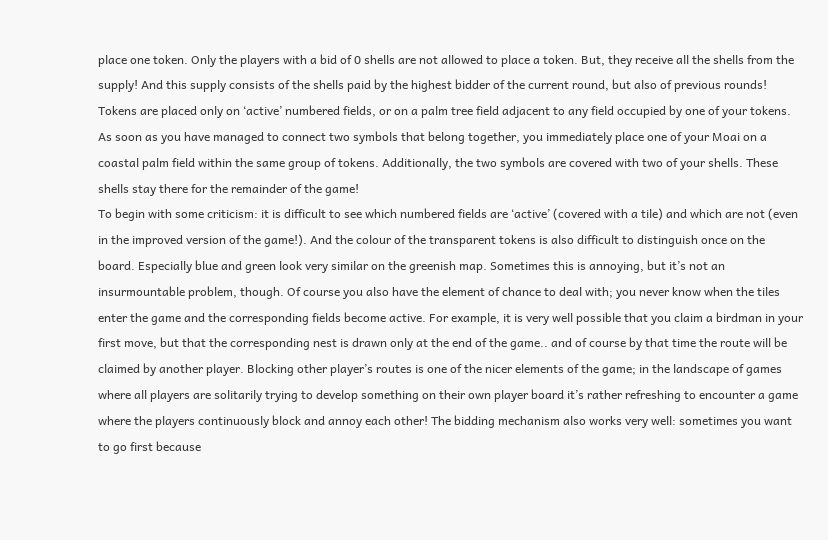place one token. Only the players with a bid of 0 shells are not allowed to place a token. But, they receive all the shells from the supply! And this supply consists of the shells paid by the highest bidder of the current round, but also of previous rounds!
Tokens are placed only on ‘active’ numbered fields, or on a palm tree field adjacent to any field occupied by one of your tokens. As soon as you have managed to connect two symbols that belong together, you immediately place one of your Moai on a coastal palm field within the same group of tokens. Additionally, the two symbols are covered with two of your shells. These shells stay there for the remainder of the game!
To begin with some criticism: it is difficult to see which numbered fields are ‘active’ (covered with a tile) and which are not (even in the improved version of the game!). And the colour of the transparent tokens is also difficult to distinguish once on the board. Especially blue and green look very similar on the greenish map. Sometimes this is annoying, but it’s not an insurmountable problem, though. Of course you also have the element of chance to deal with; you never know when the tiles enter the game and the corresponding fields become active. For example, it is very well possible that you claim a birdman in your first move, but that the corresponding nest is drawn only at the end of the game.. and of course by that time the route will be claimed by another player. Blocking other player’s routes is one of the nicer elements of the game; in the landscape of games where all players are solitarily trying to develop something on their own player board it’s rather refreshing to encounter a game where the players continuously block and annoy each other! The bidding mechanism also works very well: sometimes you want to go first because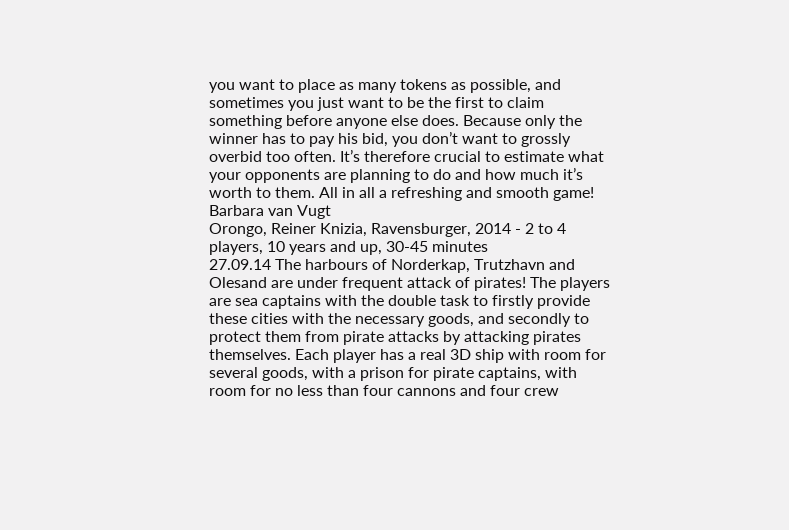you want to place as many tokens as possible, and sometimes you just want to be the first to claim something before anyone else does. Because only the winner has to pay his bid, you don’t want to grossly overbid too often. It’s therefore crucial to estimate what your opponents are planning to do and how much it’s worth to them. All in all a refreshing and smooth game!
Barbara van Vugt
Orongo, Reiner Knizia, Ravensburger, 2014 - 2 to 4 players, 10 years and up, 30-45 minutes
27.09.14 The harbours of Norderkap, Trutzhavn and Olesand are under frequent attack of pirates! The players are sea captains with the double task to firstly provide these cities with the necessary goods, and secondly to protect them from pirate attacks by attacking pirates themselves. Each player has a real 3D ship with room for several goods, with a prison for pirate captains, with room for no less than four cannons and four crew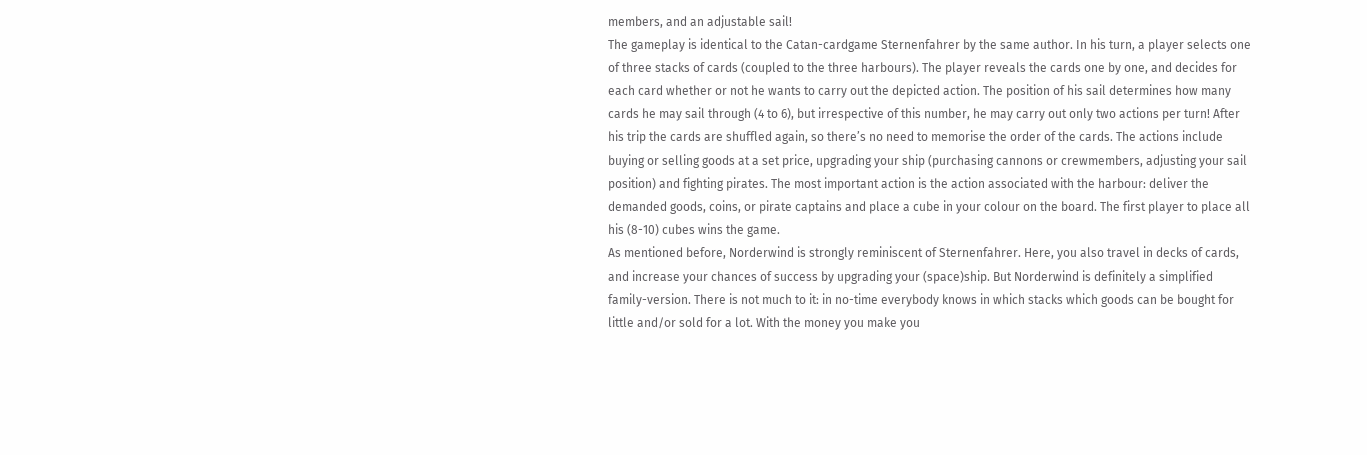members, and an adjustable sail!
The gameplay is identical to the Catan-cardgame Sternenfahrer by the same author. In his turn, a player selects one of three stacks of cards (coupled to the three harbours). The player reveals the cards one by one, and decides for each card whether or not he wants to carry out the depicted action. The position of his sail determines how many cards he may sail through (4 to 6), but irrespective of this number, he may carry out only two actions per turn! After his trip the cards are shuffled again, so there’s no need to memorise the order of the cards. The actions include buying or selling goods at a set price, upgrading your ship (purchasing cannons or crewmembers, adjusting your sail position) and fighting pirates. The most important action is the action associated with the harbour: deliver the demanded goods, coins, or pirate captains and place a cube in your colour on the board. The first player to place all his (8-10) cubes wins the game.
As mentioned before, Norderwind is strongly reminiscent of Sternenfahrer. Here, you also travel in decks of cards, and increase your chances of success by upgrading your (space)ship. But Norderwind is definitely a simplified family-version. There is not much to it: in no-time everybody knows in which stacks which goods can be bought for little and/or sold for a lot. With the money you make you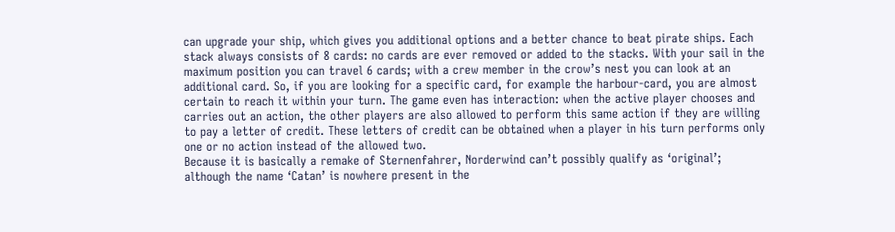can upgrade your ship, which gives you additional options and a better chance to beat pirate ships. Each stack always consists of 8 cards: no cards are ever removed or added to the stacks. With your sail in the maximum position you can travel 6 cards; with a crew member in the crow’s nest you can look at an additional card. So, if you are looking for a specific card, for example the harbour-card, you are almost certain to reach it within your turn. The game even has interaction: when the active player chooses and carries out an action, the other players are also allowed to perform this same action if they are willing to pay a letter of credit. These letters of credit can be obtained when a player in his turn performs only one or no action instead of the allowed two.
Because it is basically a remake of Sternenfahrer, Norderwind can’t possibly qualify as ‘original’; although the name ‘Catan’ is nowhere present in the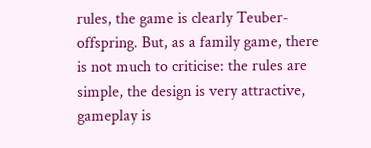rules, the game is clearly Teuber-offspring. But, as a family game, there is not much to criticise: the rules are simple, the design is very attractive, gameplay is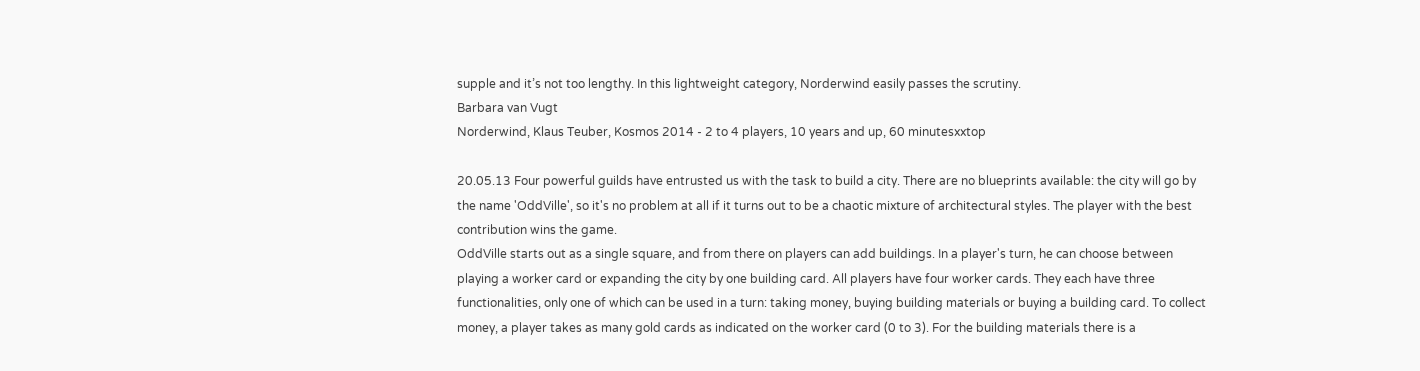supple and it’s not too lengthy. In this lightweight category, Norderwind easily passes the scrutiny.
Barbara van Vugt
Norderwind, Klaus Teuber, Kosmos 2014 - 2 to 4 players, 10 years and up, 60 minutesxxtop

20.05.13 Four powerful guilds have entrusted us with the task to build a city. There are no blueprints available: the city will go by the name 'OddVille', so it's no problem at all if it turns out to be a chaotic mixture of architectural styles. The player with the best contribution wins the game.
OddVille starts out as a single square, and from there on players can add buildings. In a player's turn, he can choose between playing a worker card or expanding the city by one building card. All players have four worker cards. They each have three functionalities, only one of which can be used in a turn: taking money, buying building materials or buying a building card. To collect money, a player takes as many gold cards as indicated on the worker card (0 to 3). For the building materials there is a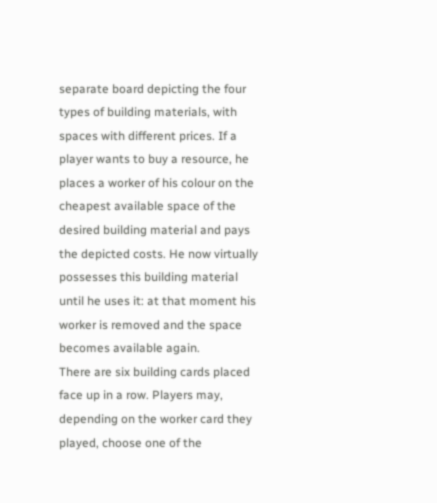separate board depicting the four types of building materials, with spaces with different prices. If a player wants to buy a resource, he places a worker of his colour on the cheapest available space of the desired building material and pays the depicted costs. He now virtually possesses this building material until he uses it: at that moment his worker is removed and the space becomes available again.
There are six building cards placed face up in a row. Players may, depending on the worker card they played, choose one of the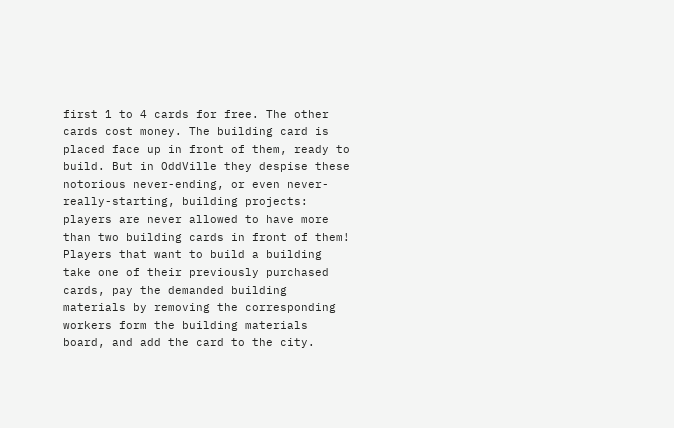first 1 to 4 cards for free. The other cards cost money. The building card is placed face up in front of them, ready to build. But in OddVille they despise these notorious never-ending, or even never-really-starting, building projects: players are never allowed to have more than two building cards in front of them!
Players that want to build a building take one of their previously purchased cards, pay the demanded building materials by removing the corresponding workers form the building materials board, and add the card to the city.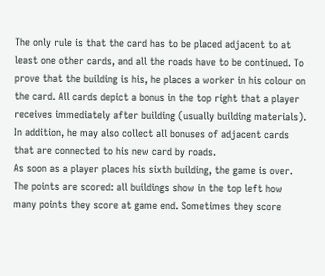The only rule is that the card has to be placed adjacent to at least one other cards, and all the roads have to be continued. To prove that the building is his, he places a worker in his colour on the card. All cards depict a bonus in the top right that a player receives immediately after building (usually building materials). In addition, he may also collect all bonuses of adjacent cards that are connected to his new card by roads.
As soon as a player places his sixth building, the game is over. The points are scored: all buildings show in the top left how many points they score at game end. Sometimes they score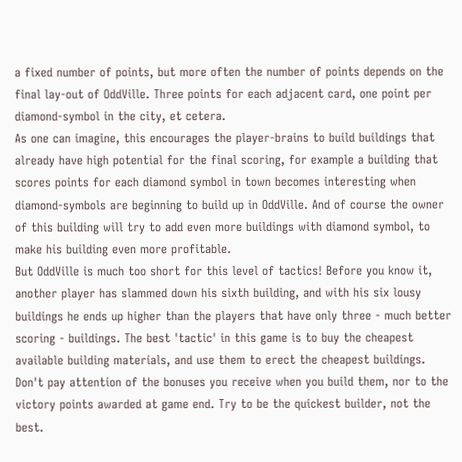a fixed number of points, but more often the number of points depends on the final lay-out of OddVille. Three points for each adjacent card, one point per diamond-symbol in the city, et cetera.
As one can imagine, this encourages the player-brains to build buildings that already have high potential for the final scoring, for example a building that scores points for each diamond symbol in town becomes interesting when diamond-symbols are beginning to build up in OddVille. And of course the owner of this building will try to add even more buildings with diamond symbol, to make his building even more profitable.
But OddVille is much too short for this level of tactics! Before you know it, another player has slammed down his sixth building, and with his six lousy buildings he ends up higher than the players that have only three - much better scoring - buildings. The best 'tactic' in this game is to buy the cheapest available building materials, and use them to erect the cheapest buildings. Don't pay attention of the bonuses you receive when you build them, nor to the victory points awarded at game end. Try to be the quickest builder, not the best.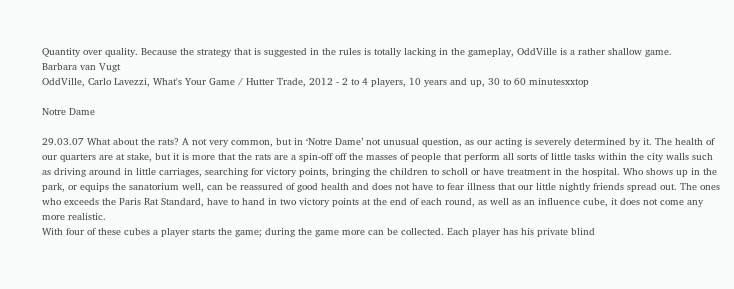Quantity over quality. Because the strategy that is suggested in the rules is totally lacking in the gameplay, OddVille is a rather shallow game.
Barbara van Vugt
OddVille, Carlo Lavezzi, What's Your Game / Hutter Trade, 2012 - 2 to 4 players, 10 years and up, 30 to 60 minutesxxtop

Notre Dame

29.03.07 What about the rats? A not very common, but in ‘Notre Dame’ not unusual question, as our acting is severely determined by it. The health of our quarters are at stake, but it is more that the rats are a spin-off off the masses of people that perform all sorts of little tasks within the city walls such as driving around in little carriages, searching for victory points, bringing the children to scholl or have treatment in the hospital. Who shows up in the park, or equips the sanatorium well, can be reassured of good health and does not have to fear illness that our little nightly friends spread out. The ones who exceeds the Paris Rat Standard, have to hand in two victory points at the end of each round, as well as an influence cube, it does not come any more realistic.
With four of these cubes a player starts the game; during the game more can be collected. Each player has his private blind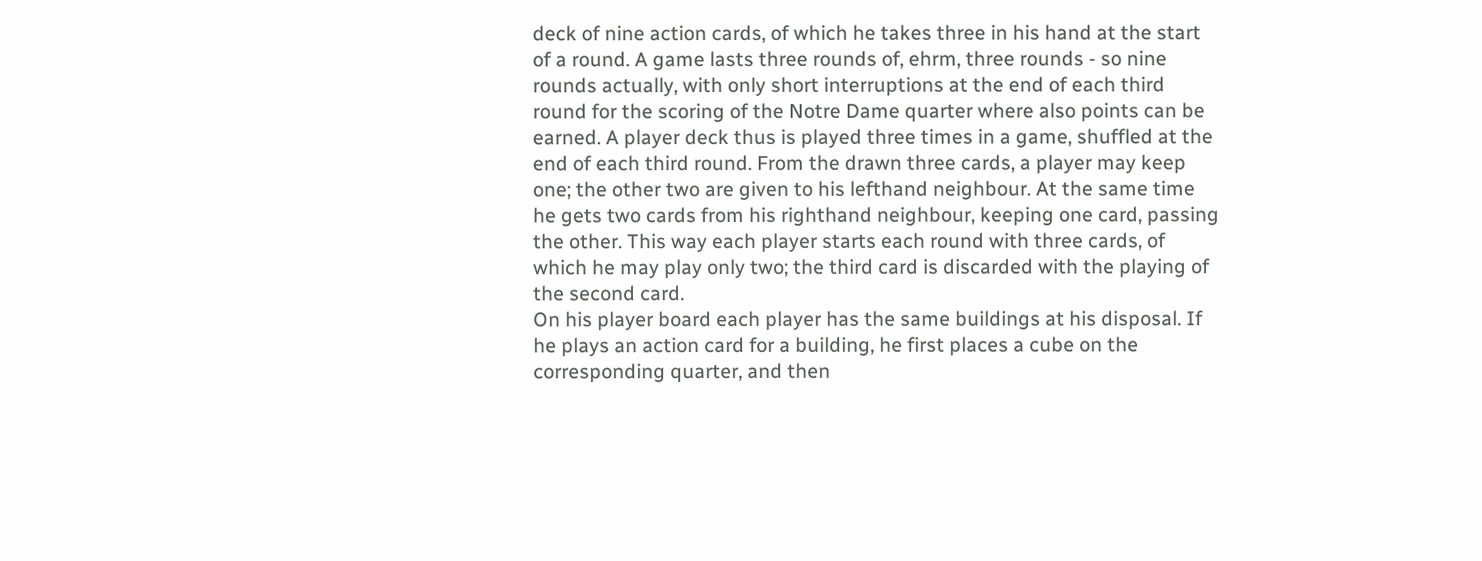deck of nine action cards, of which he takes three in his hand at the start of a round. A game lasts three rounds of, ehrm, three rounds - so nine rounds actually, with only short interruptions at the end of each third round for the scoring of the Notre Dame quarter where also points can be earned. A player deck thus is played three times in a game, shuffled at the end of each third round. From the drawn three cards, a player may keep one; the other two are given to his lefthand neighbour. At the same time he gets two cards from his righthand neighbour, keeping one card, passing the other. This way each player starts each round with three cards, of which he may play only two; the third card is discarded with the playing of the second card.
On his player board each player has the same buildings at his disposal. If he plays an action card for a building, he first places a cube on the corresponding quarter, and then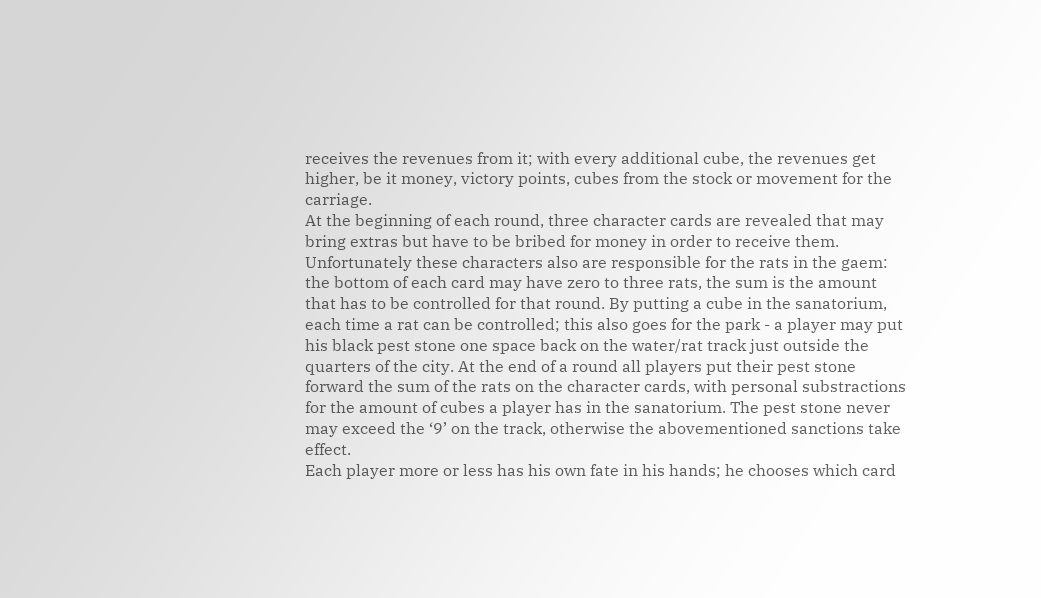receives the revenues from it; with every additional cube, the revenues get higher, be it money, victory points, cubes from the stock or movement for the carriage.
At the beginning of each round, three character cards are revealed that may bring extras but have to be bribed for money in order to receive them. Unfortunately these characters also are responsible for the rats in the gaem: the bottom of each card may have zero to three rats, the sum is the amount that has to be controlled for that round. By putting a cube in the sanatorium, each time a rat can be controlled; this also goes for the park - a player may put his black pest stone one space back on the water/rat track just outside the quarters of the city. At the end of a round all players put their pest stone forward the sum of the rats on the character cards, with personal substractions for the amount of cubes a player has in the sanatorium. The pest stone never may exceed the ‘9’ on the track, otherwise the abovementioned sanctions take effect.
Each player more or less has his own fate in his hands; he chooses which card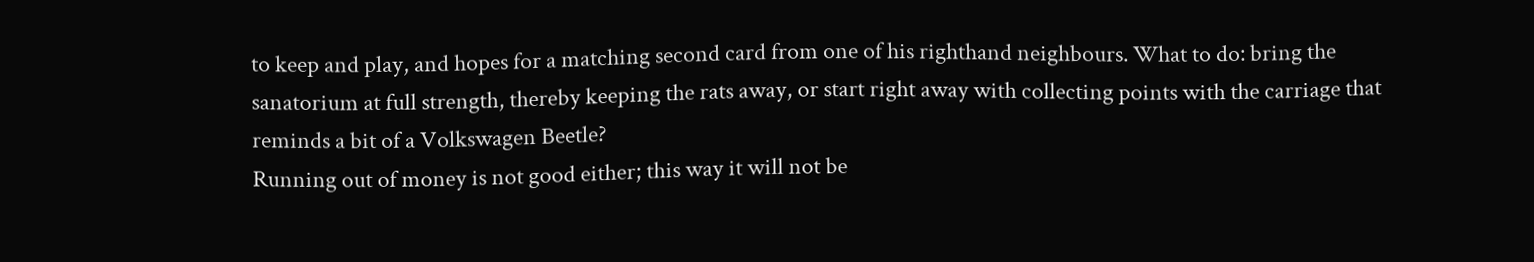to keep and play, and hopes for a matching second card from one of his righthand neighbours. What to do: bring the sanatorium at full strength, thereby keeping the rats away, or start right away with collecting points with the carriage that reminds a bit of a Volkswagen Beetle?
Running out of money is not good either; this way it will not be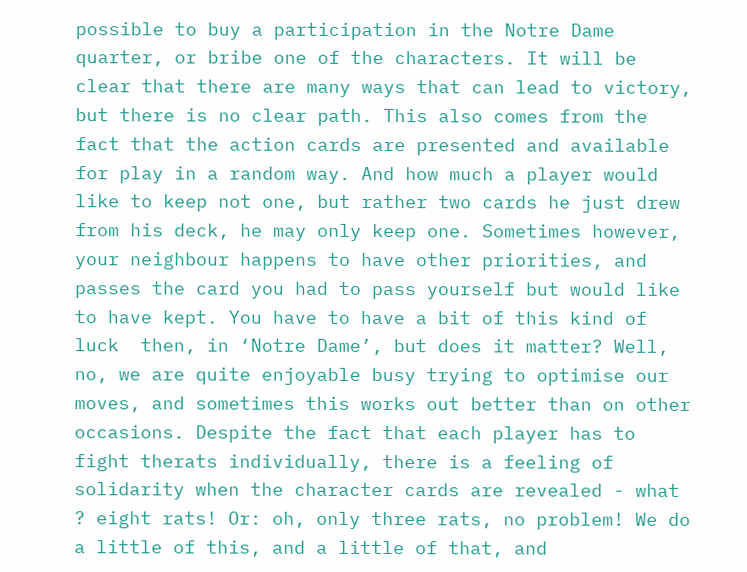possible to buy a participation in the Notre Dame quarter, or bribe one of the characters. It will be clear that there are many ways that can lead to victory, but there is no clear path. This also comes from the fact that the action cards are presented and available for play in a random way. And how much a player would like to keep not one, but rather two cards he just drew from his deck, he may only keep one. Sometimes however, your neighbour happens to have other priorities, and passes the card you had to pass yourself but would like to have kept. You have to have a bit of this kind of luck  then, in ‘Notre Dame’, but does it matter? Well, no, we are quite enjoyable busy trying to optimise our moves, and sometimes this works out better than on other occasions. Despite the fact that each player has to fight therats individually, there is a feeling of solidarity when the character cards are revealed - what ? eight rats! Or: oh, only three rats, no problem! We do a little of this, and a little of that, and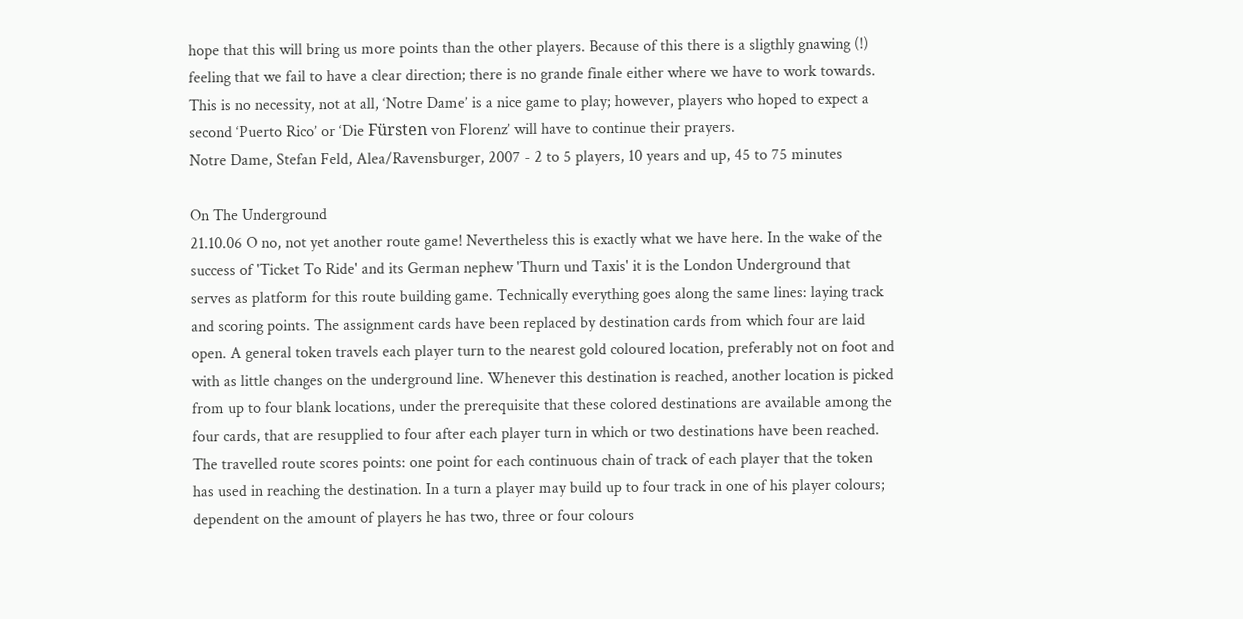hope that this will bring us more points than the other players. Because of this there is a sligthly gnawing (!) feeling that we fail to have a clear direction; there is no grande finale either where we have to work towards. This is no necessity, not at all, ‘Notre Dame’ is a nice game to play; however, players who hoped to expect a second ‘Puerto Rico’ or ‘Die Fürsten von Florenz’ will have to continue their prayers.
Notre Dame, Stefan Feld, Alea/Ravensburger, 2007 - 2 to 5 players, 10 years and up, 45 to 75 minutes

On The Underground
21.10.06 O no, not yet another route game! Nevertheless this is exactly what we have here. In the wake of the success of 'Ticket To Ride' and its German nephew 'Thurn und Taxis' it is the London Underground that serves as platform for this route building game. Technically everything goes along the same lines: laying track and scoring points. The assignment cards have been replaced by destination cards from which four are laid open. A general token travels each player turn to the nearest gold coloured location, preferably not on foot and with as little changes on the underground line. Whenever this destination is reached, another location is picked from up to four blank locations, under the prerequisite that these colored destinations are available among the four cards, that are resupplied to four after each player turn in which or two destinations have been reached. The travelled route scores points: one point for each continuous chain of track of each player that the token has used in reaching the destination. In a turn a player may build up to four track in one of his player colours; dependent on the amount of players he has two, three or four colours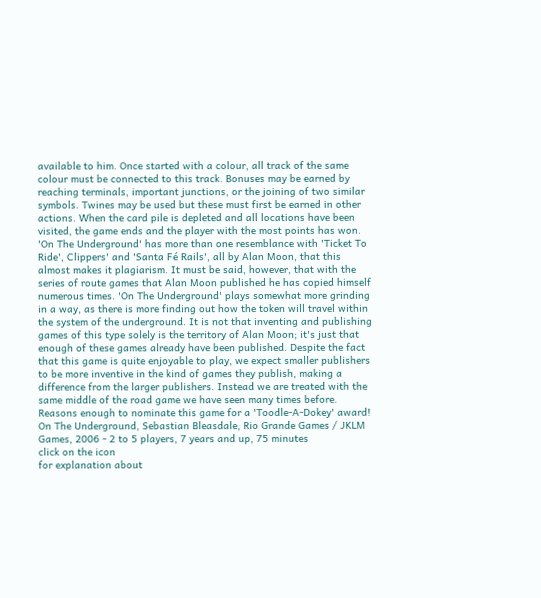available to him. Once started with a colour, all track of the same colour must be connected to this track. Bonuses may be earned by reaching terminals, important junctions, or the joining of two similar symbols. Twines may be used but these must first be earned in other actions. When the card pile is depleted and all locations have been visited, the game ends and the player with the most points has won.
'On The Underground' has more than one resemblance with 'Ticket To Ride', Clippers' and 'Santa Fé Rails', all by Alan Moon, that this almost makes it plagiarism. It must be said, however, that with the series of route games that Alan Moon published he has copied himself numerous times. 'On The Underground' plays somewhat more grinding in a way, as there is more finding out how the token will travel within the system of the underground. It is not that inventing and publishing games of this type solely is the territory of Alan Moon; it's just that enough of these games already have been published. Despite the fact that this game is quite enjoyable to play, we expect smaller publishers to be more inventive in the kind of games they publish, making a difference from the larger publishers. Instead we are treated with the same middle of the road game we have seen many times before. Reasons enough to nominate this game for a 'Toodle-A-Dokey' award!
On The Underground, Sebastian Bleasdale, Rio Grande Games / JKLM Games, 2006 - 2 to 5 players, 7 years and up, 75 minutes
click on the icon
for explanation about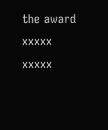the award
xxxxx xxxxx